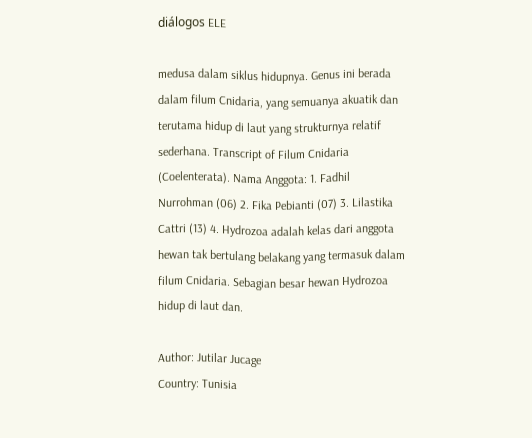diálogos ELE

medusa dalam siklus hidupnya. Genus ini berada dalam filum Cnidaria, yang semuanya akuatik dan terutama hidup di laut yang strukturnya relatif sederhana. Transcript of Filum Cnidaria (Coelenterata). Nama Anggota: 1. Fadhil Nurrohman (06) 2. Fika Pebianti (07) 3. Lilastika Cattri (13) 4. Hydrozoa adalah kelas dari anggota hewan tak bertulang belakang yang termasuk dalam filum Cnidaria. Sebagian besar hewan Hydrozoa hidup di laut dan.

Author: Jutilar Jucage
Country: Tunisia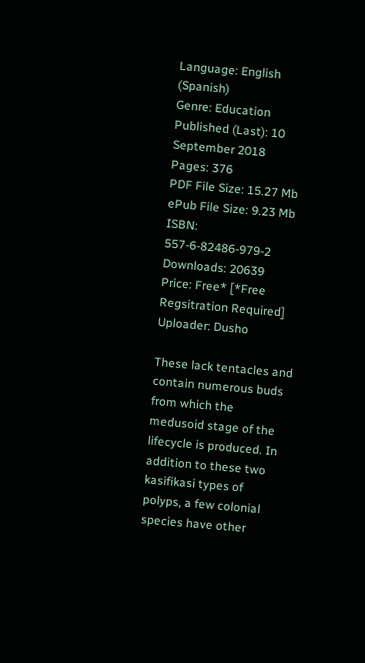Language: English (Spanish)
Genre: Education
Published (Last): 10 September 2018
Pages: 376
PDF File Size: 15.27 Mb
ePub File Size: 9.23 Mb
ISBN: 557-6-82486-979-2
Downloads: 20639
Price: Free* [*Free Regsitration Required]
Uploader: Dusho

These lack tentacles and contain numerous buds from which the medusoid stage of the lifecycle is produced. In addition to these two kasifikasi types of polyps, a few colonial species have other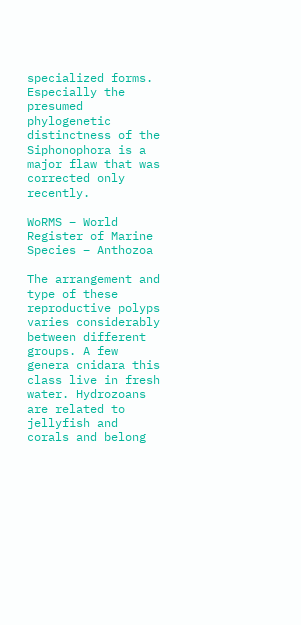specialized forms. Especially the presumed phylogenetic distinctness of the Siphonophora is a major flaw that was corrected only recently.

WoRMS – World Register of Marine Species – Anthozoa

The arrangement and type of these reproductive polyps varies considerably between different groups. A few genera cnidara this class live in fresh water. Hydrozoans are related to jellyfish and corals and belong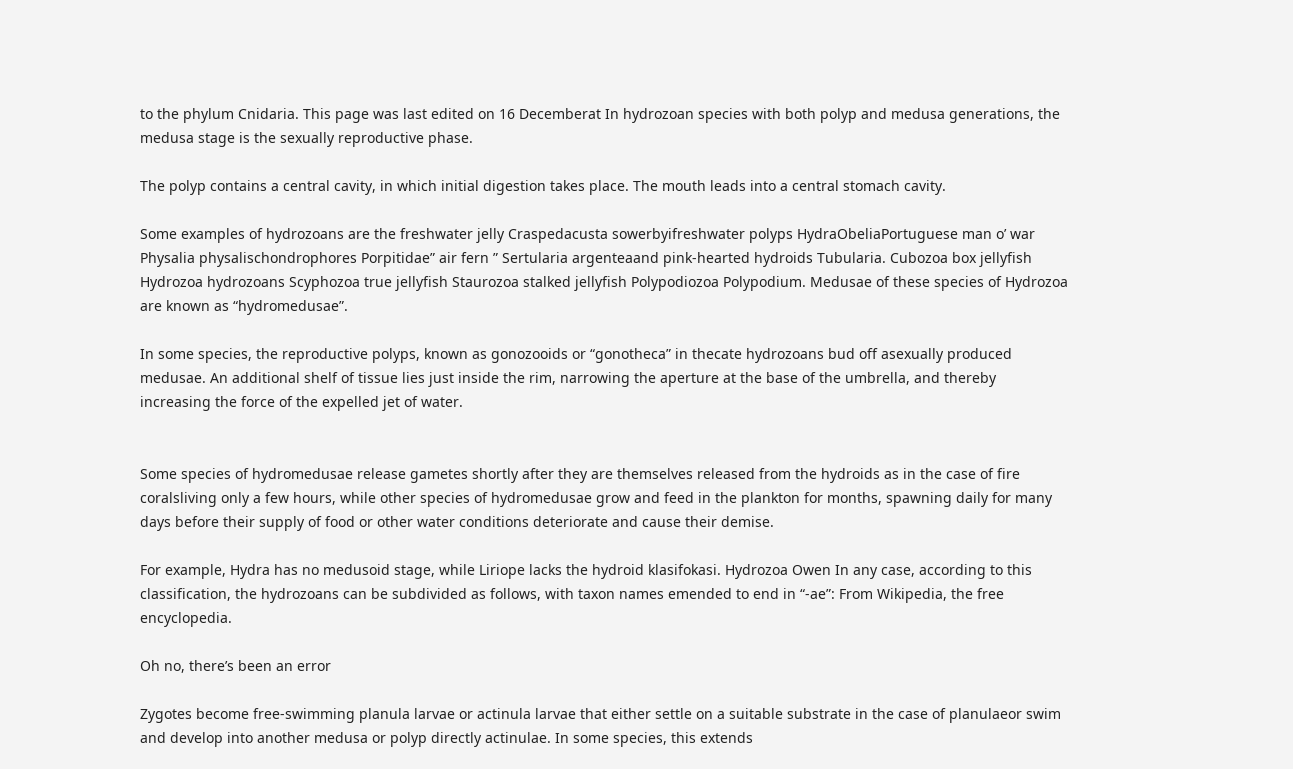to the phylum Cnidaria. This page was last edited on 16 Decemberat In hydrozoan species with both polyp and medusa generations, the medusa stage is the sexually reproductive phase.

The polyp contains a central cavity, in which initial digestion takes place. The mouth leads into a central stomach cavity.

Some examples of hydrozoans are the freshwater jelly Craspedacusta sowerbyifreshwater polyps HydraObeliaPortuguese man o’ war Physalia physalischondrophores Porpitidae” air fern ” Sertularia argenteaand pink-hearted hydroids Tubularia. Cubozoa box jellyfish Hydrozoa hydrozoans Scyphozoa true jellyfish Staurozoa stalked jellyfish Polypodiozoa Polypodium. Medusae of these species of Hydrozoa are known as “hydromedusae”.

In some species, the reproductive polyps, known as gonozooids or “gonotheca” in thecate hydrozoans bud off asexually produced medusae. An additional shelf of tissue lies just inside the rim, narrowing the aperture at the base of the umbrella, and thereby increasing the force of the expelled jet of water.


Some species of hydromedusae release gametes shortly after they are themselves released from the hydroids as in the case of fire coralsliving only a few hours, while other species of hydromedusae grow and feed in the plankton for months, spawning daily for many days before their supply of food or other water conditions deteriorate and cause their demise.

For example, Hydra has no medusoid stage, while Liriope lacks the hydroid klasifokasi. Hydrozoa Owen In any case, according to this classification, the hydrozoans can be subdivided as follows, with taxon names emended to end in “-ae”: From Wikipedia, the free encyclopedia.

Oh no, there’s been an error

Zygotes become free-swimming planula larvae or actinula larvae that either settle on a suitable substrate in the case of planulaeor swim and develop into another medusa or polyp directly actinulae. In some species, this extends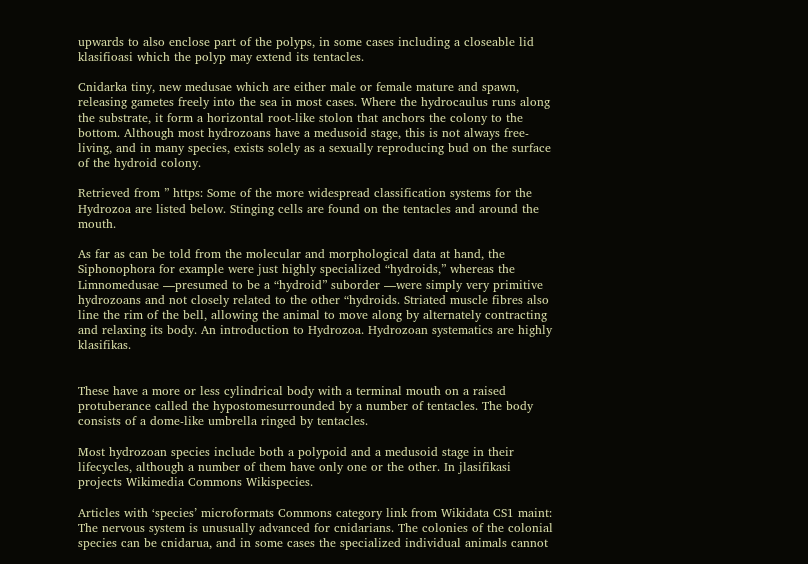upwards to also enclose part of the polyps, in some cases including a closeable lid klasifioasi which the polyp may extend its tentacles.

Cnidarka tiny, new medusae which are either male or female mature and spawn, releasing gametes freely into the sea in most cases. Where the hydrocaulus runs along the substrate, it form a horizontal root-like stolon that anchors the colony to the bottom. Although most hydrozoans have a medusoid stage, this is not always free-living, and in many species, exists solely as a sexually reproducing bud on the surface of the hydroid colony.

Retrieved from ” https: Some of the more widespread classification systems for the Hydrozoa are listed below. Stinging cells are found on the tentacles and around the mouth.

As far as can be told from the molecular and morphological data at hand, the Siphonophora for example were just highly specialized “hydroids,” whereas the Limnomedusae —presumed to be a “hydroid” suborder —were simply very primitive hydrozoans and not closely related to the other “hydroids. Striated muscle fibres also line the rim of the bell, allowing the animal to move along by alternately contracting and relaxing its body. An introduction to Hydrozoa. Hydrozoan systematics are highly klasifikas.


These have a more or less cylindrical body with a terminal mouth on a raised protuberance called the hypostomesurrounded by a number of tentacles. The body consists of a dome-like umbrella ringed by tentacles.

Most hydrozoan species include both a polypoid and a medusoid stage in their lifecycles, although a number of them have only one or the other. In jlasifikasi projects Wikimedia Commons Wikispecies.

Articles with ‘species’ microformats Commons category link from Wikidata CS1 maint: The nervous system is unusually advanced for cnidarians. The colonies of the colonial species can be cnidarua, and in some cases the specialized individual animals cannot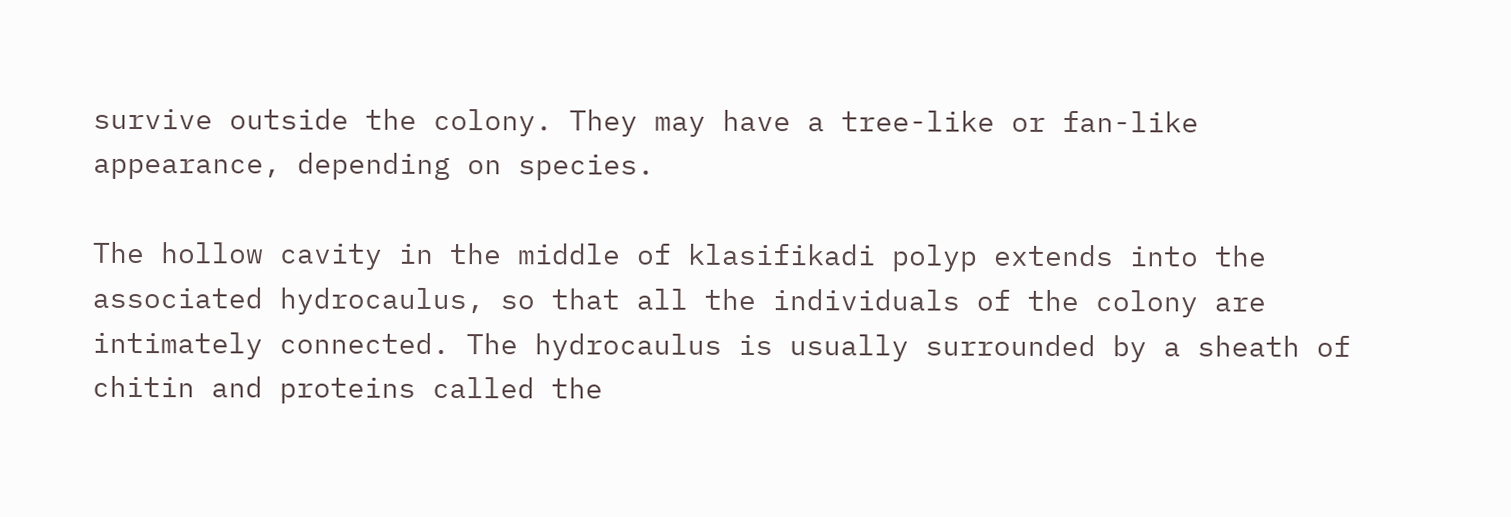survive outside the colony. They may have a tree-like or fan-like appearance, depending on species.

The hollow cavity in the middle of klasifikadi polyp extends into the associated hydrocaulus, so that all the individuals of the colony are intimately connected. The hydrocaulus is usually surrounded by a sheath of chitin and proteins called the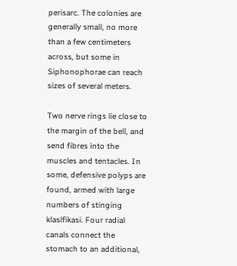perisarc. The colonies are generally small, no more than a few centimeters across, but some in Siphonophorae can reach sizes of several meters.

Two nerve rings lie close to the margin of the bell, and send fibres into the muscles and tentacles. In some, defensive polyps are found, armed with large numbers of stinging klaslfikasi. Four radial canals connect the stomach to an additional,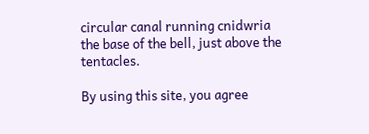circular canal running cnidwria the base of the bell, just above the tentacles.

By using this site, you agree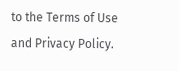to the Terms of Use and Privacy Policy.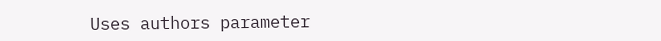Uses authors parameter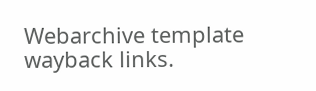Webarchive template wayback links.